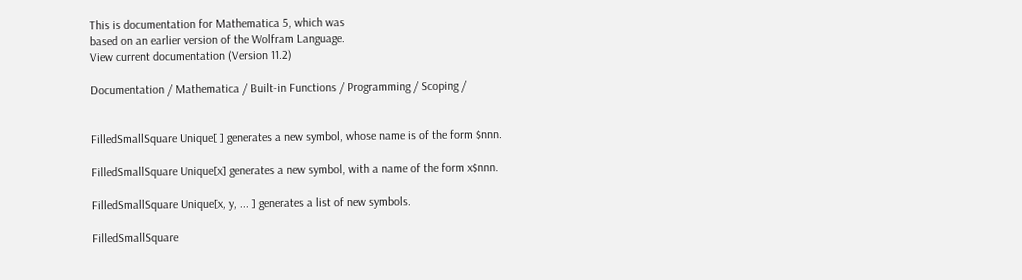This is documentation for Mathematica 5, which was
based on an earlier version of the Wolfram Language.
View current documentation (Version 11.2)

Documentation / Mathematica / Built-in Functions / Programming / Scoping /


FilledSmallSquare Unique[ ] generates a new symbol, whose name is of the form $nnn.

FilledSmallSquare Unique[x] generates a new symbol, with a name of the form x$nnn.

FilledSmallSquare Unique[x, y, ... ] generates a list of new symbols.

FilledSmallSquare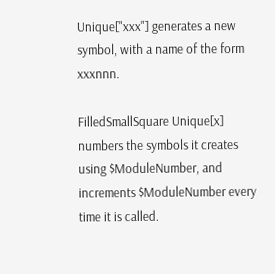Unique["xxx"] generates a new symbol, with a name of the form xxxnnn.

FilledSmallSquare Unique[x] numbers the symbols it creates using $ModuleNumber, and increments $ModuleNumber every time it is called.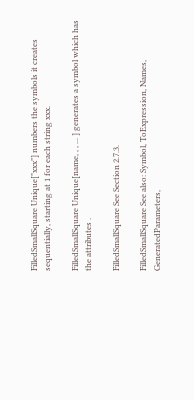FilledSmallSquare Unique["xxx"] numbers the symbols it creates sequentially, starting at 1 for each string xxx.

FilledSmallSquare Unique[name, , , ... ] generates a symbol which has the attributes .

FilledSmallSquare See Section 2.7.3.

FilledSmallSquare See also: Symbol, ToExpression, Names, GeneratedParameters,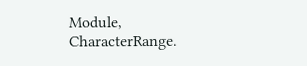Module, CharacterRange.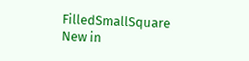FilledSmallSquare New in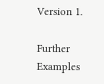Version 1.

Further Examples